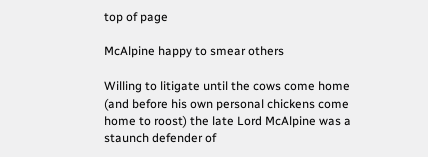top of page

McAlpine happy to smear others

Willing to litigate until the cows come home (and before his own personal chickens come home to roost) the late Lord McAlpine was a staunch defender of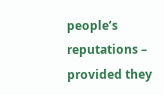people’s reputations – provided they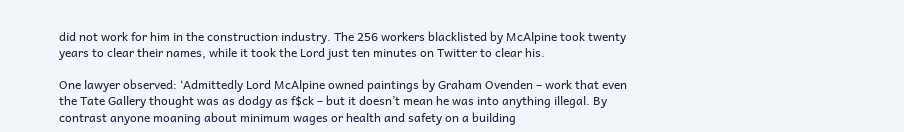did not work for him in the construction industry. The 256 workers blacklisted by McAlpine took twenty years to clear their names, while it took the Lord just ten minutes on Twitter to clear his.

One lawyer observed: ‘Admittedly Lord McAlpine owned paintings by Graham Ovenden – work that even the Tate Gallery thought was as dodgy as f$ck – but it doesn’t mean he was into anything illegal. By contrast anyone moaning about minimum wages or health and safety on a building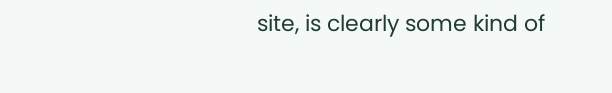site, is clearly some kind of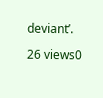deviant’.

26 views0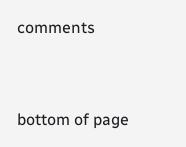comments


bottom of page